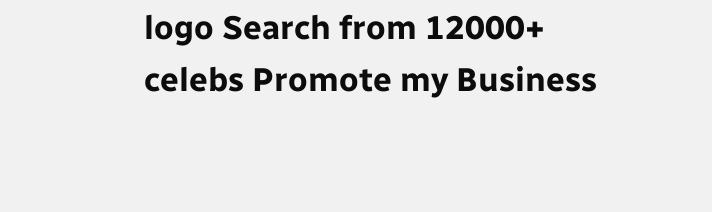logo Search from 12000+ celebs Promote my Business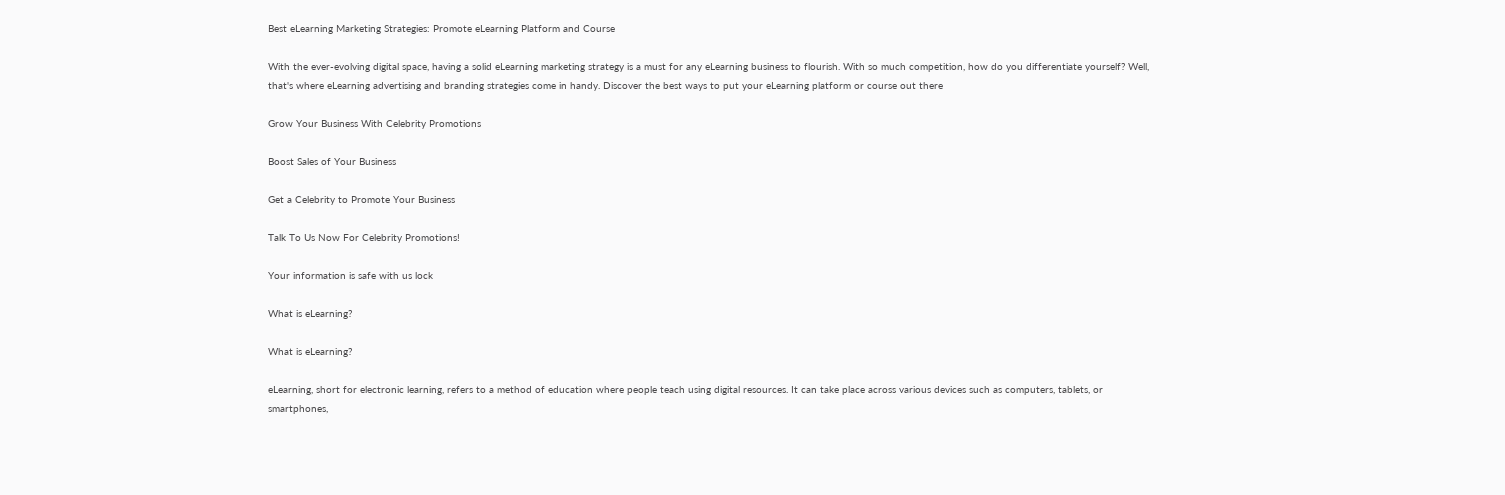Best eLearning Marketing Strategies: Promote eLearning Platform and Course

With the ever-evolving digital space, having a solid eLearning marketing strategy is a must for any eLearning business to flourish. With so much competition, how do you differentiate yourself? Well, that's where eLearning advertising and branding strategies come in handy. Discover the best ways to put your eLearning platform or course out there

Grow Your Business With Celebrity Promotions

Boost Sales of Your Business

Get a Celebrity to Promote Your Business

Talk To Us Now For Celebrity Promotions!

Your information is safe with us lock

What is eLearning?

What is eLearning?

eLearning, short for electronic learning, refers to a method of education where people teach using digital resources. It can take place across various devices such as computers, tablets, or smartphones,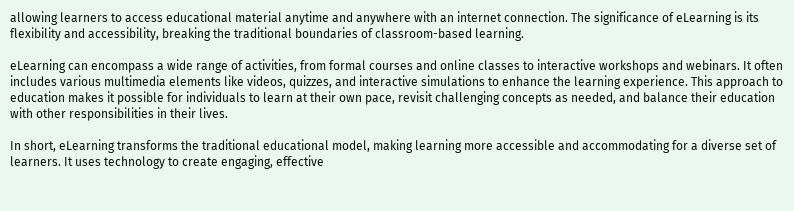allowing learners to access educational material anytime and anywhere with an internet connection. The significance of eLearning is its flexibility and accessibility, breaking the traditional boundaries of classroom-based learning.

eLearning can encompass a wide range of activities, from formal courses and online classes to interactive workshops and webinars. It often includes various multimedia elements like videos, quizzes, and interactive simulations to enhance the learning experience. This approach to education makes it possible for individuals to learn at their own pace, revisit challenging concepts as needed, and balance their education with other responsibilities in their lives.

In short, eLearning transforms the traditional educational model, making learning more accessible and accommodating for a diverse set of learners. It uses technology to create engaging, effective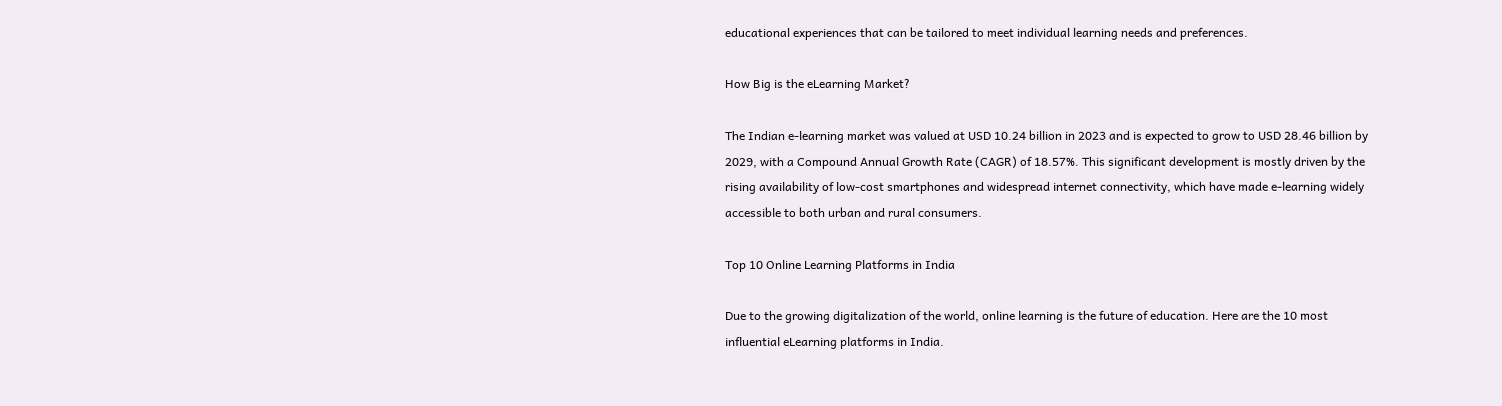educational experiences that can be tailored to meet individual learning needs and preferences.

How Big is the eLearning Market?

The Indian e-learning market was valued at USD 10.24 billion in 2023 and is expected to grow to USD 28.46 billion by 2029, with a Compound Annual Growth Rate (CAGR) of 18.57%. This significant development is mostly driven by the rising availability of low-cost smartphones and widespread internet connectivity, which have made e-learning widely accessible to both urban and rural consumers.

Top 10 Online Learning Platforms in India

Due to the growing digitalization of the world, online learning is the future of education. Here are the 10 most influential eLearning platforms in India.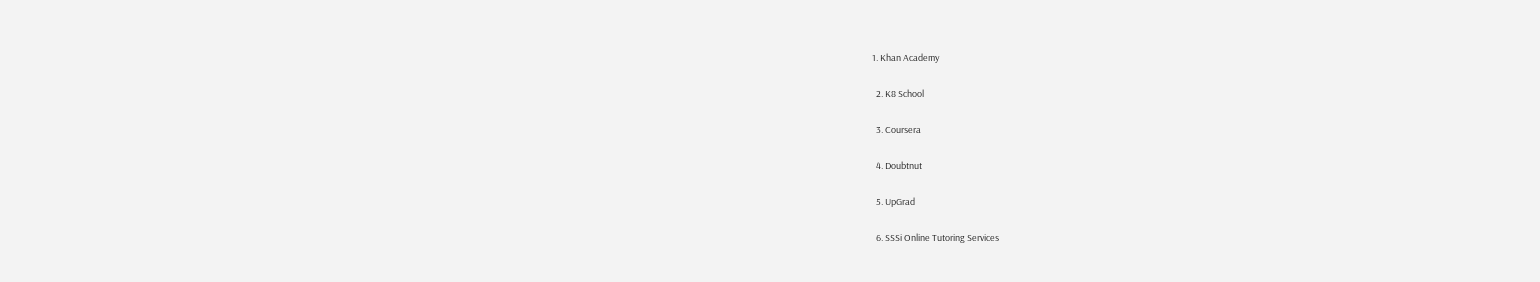1. Khan Academy

  2. K8 School

  3. Coursera

  4. Doubtnut

  5. UpGrad

  6. SSSi Online Tutoring Services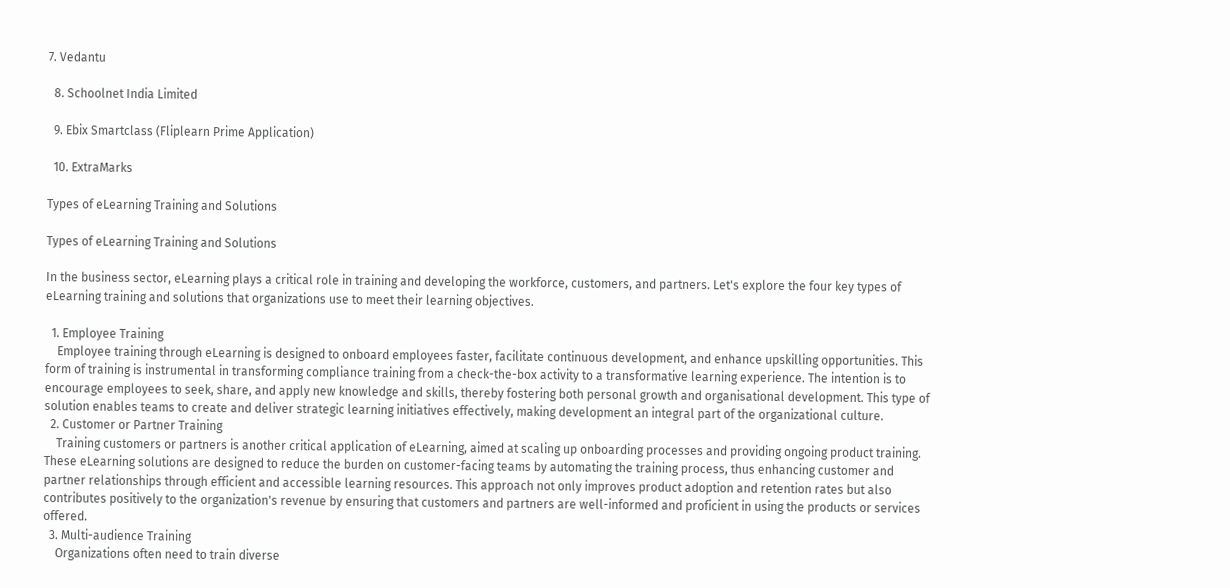7. Vedantu

  8. Schoolnet India Limited

  9. Ebix Smartclass (Fliplearn Prime Application)

  10. ExtraMarks

Types of eLearning Training and Solutions

Types of eLearning Training and Solutions

In the business sector, eLearning plays a critical role in training and developing the workforce, customers, and partners. Let's explore the four key types of eLearning training and solutions that organizations use to meet their learning objectives.

  1. Employee Training
    Employee training through eLearning is designed to onboard employees faster, facilitate continuous development, and enhance upskilling opportunities. This form of training is instrumental in transforming compliance training from a check-the-box activity to a transformative learning experience. The intention is to encourage employees to seek, share, and apply new knowledge and skills, thereby fostering both personal growth and organisational development. This type of solution enables teams to create and deliver strategic learning initiatives effectively, making development an integral part of the organizational culture.
  2. Customer or Partner Training
    Training customers or partners is another critical application of eLearning, aimed at scaling up onboarding processes and providing ongoing product training. These eLearning solutions are designed to reduce the burden on customer-facing teams by automating the training process, thus enhancing customer and partner relationships through efficient and accessible learning resources. This approach not only improves product adoption and retention rates but also contributes positively to the organization's revenue by ensuring that customers and partners are well-informed and proficient in using the products or services offered.
  3. Multi-audience Training
    Organizations often need to train diverse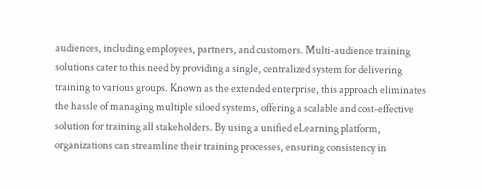audiences, including employees, partners, and customers. Multi-audience training solutions cater to this need by providing a single, centralized system for delivering training to various groups. Known as the extended enterprise, this approach eliminates the hassle of managing multiple siloed systems, offering a scalable and cost-effective solution for training all stakeholders. By using a unified eLearning platform, organizations can streamline their training processes, ensuring consistency in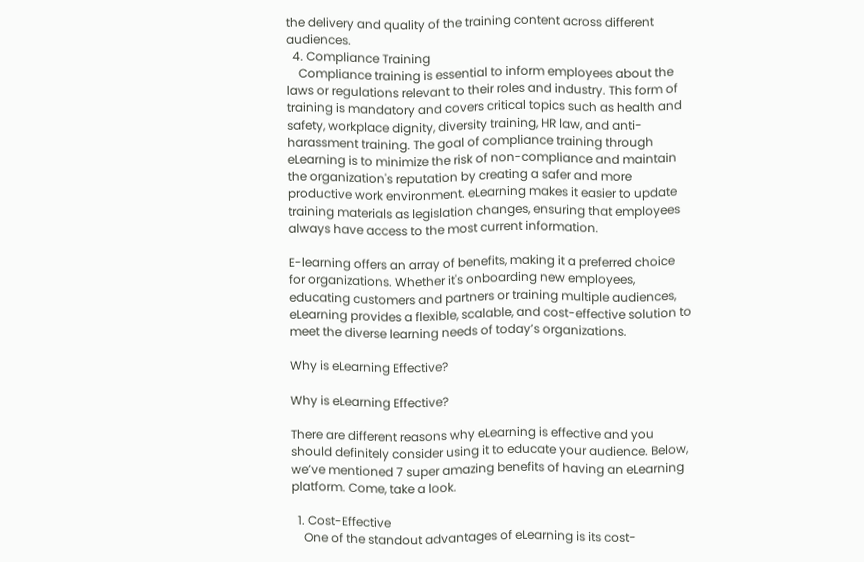the delivery and quality of the training content across different audiences.
  4. Compliance Training
    Compliance training is essential to inform employees about the laws or regulations relevant to their roles and industry. This form of training is mandatory and covers critical topics such as health and safety, workplace dignity, diversity training, HR law, and anti-harassment training. The goal of compliance training through eLearning is to minimize the risk of non-compliance and maintain the organization's reputation by creating a safer and more productive work environment. eLearning makes it easier to update training materials as legislation changes, ensuring that employees always have access to the most current information.

E-learning offers an array of benefits, making it a preferred choice for organizations. Whether it's onboarding new employees, educating customers and partners or training multiple audiences, eLearning provides a flexible, scalable, and cost-effective solution to meet the diverse learning needs of today’s organizations.

Why is eLearning Effective?

Why is eLearning Effective?

There are different reasons why eLearning is effective and you should definitely consider using it to educate your audience. Below, we’ve mentioned 7 super amazing benefits of having an eLearning platform. Come, take a look.

  1. Cost-Effective
    One of the standout advantages of eLearning is its cost-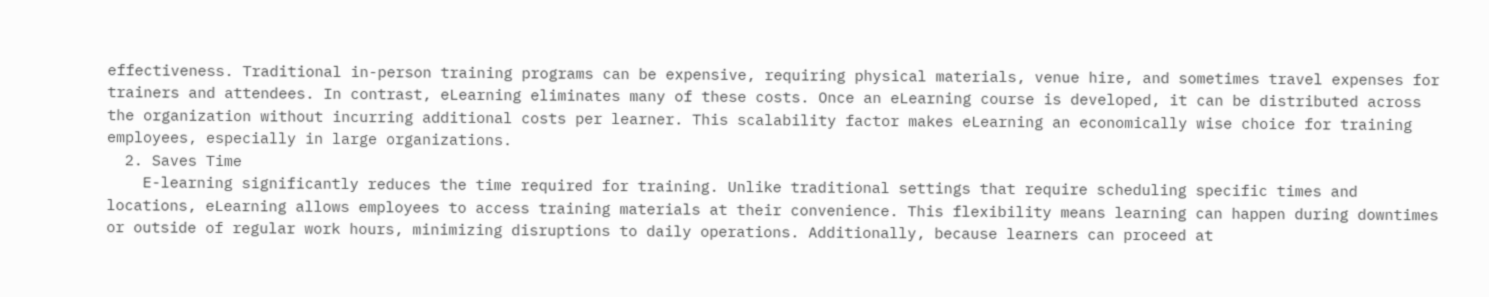effectiveness. Traditional in-person training programs can be expensive, requiring physical materials, venue hire, and sometimes travel expenses for trainers and attendees. In contrast, eLearning eliminates many of these costs. Once an eLearning course is developed, it can be distributed across the organization without incurring additional costs per learner. This scalability factor makes eLearning an economically wise choice for training employees, especially in large organizations.
  2. Saves Time
    E-learning significantly reduces the time required for training. Unlike traditional settings that require scheduling specific times and locations, eLearning allows employees to access training materials at their convenience. This flexibility means learning can happen during downtimes or outside of regular work hours, minimizing disruptions to daily operations. Additionally, because learners can proceed at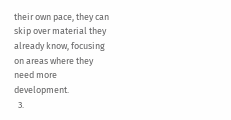their own pace, they can skip over material they already know, focusing on areas where they need more development.
  3.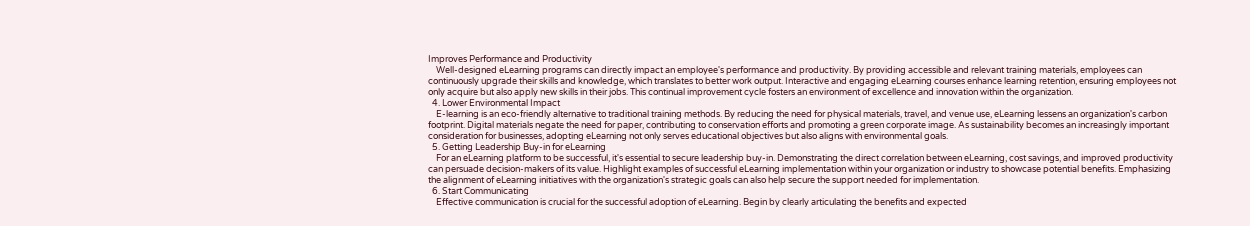Improves Performance and Productivity
    Well-designed eLearning programs can directly impact an employee's performance and productivity. By providing accessible and relevant training materials, employees can continuously upgrade their skills and knowledge, which translates to better work output. Interactive and engaging eLearning courses enhance learning retention, ensuring employees not only acquire but also apply new skills in their jobs. This continual improvement cycle fosters an environment of excellence and innovation within the organization.
  4. Lower Environmental Impact
    E-learning is an eco-friendly alternative to traditional training methods. By reducing the need for physical materials, travel, and venue use, eLearning lessens an organization's carbon footprint. Digital materials negate the need for paper, contributing to conservation efforts and promoting a green corporate image. As sustainability becomes an increasingly important consideration for businesses, adopting eLearning not only serves educational objectives but also aligns with environmental goals.
  5. Getting Leadership Buy-in for eLearning
    For an eLearning platform to be successful, it's essential to secure leadership buy-in. Demonstrating the direct correlation between eLearning, cost savings, and improved productivity can persuade decision-makers of its value. Highlight examples of successful eLearning implementation within your organization or industry to showcase potential benefits. Emphasizing the alignment of eLearning initiatives with the organization's strategic goals can also help secure the support needed for implementation.
  6. Start Communicating
    Effective communication is crucial for the successful adoption of eLearning. Begin by clearly articulating the benefits and expected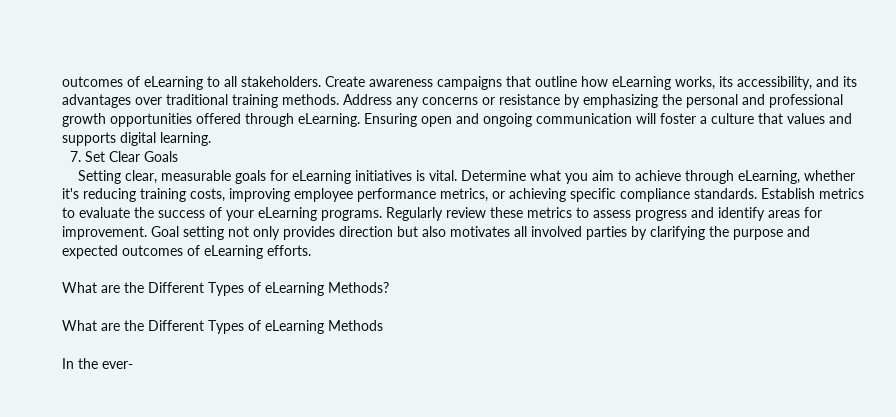outcomes of eLearning to all stakeholders. Create awareness campaigns that outline how eLearning works, its accessibility, and its advantages over traditional training methods. Address any concerns or resistance by emphasizing the personal and professional growth opportunities offered through eLearning. Ensuring open and ongoing communication will foster a culture that values and supports digital learning.
  7. Set Clear Goals
    Setting clear, measurable goals for eLearning initiatives is vital. Determine what you aim to achieve through eLearning, whether it's reducing training costs, improving employee performance metrics, or achieving specific compliance standards. Establish metrics to evaluate the success of your eLearning programs. Regularly review these metrics to assess progress and identify areas for improvement. Goal setting not only provides direction but also motivates all involved parties by clarifying the purpose and expected outcomes of eLearning efforts.

What are the Different Types of eLearning Methods?

What are the Different Types of eLearning Methods

In the ever-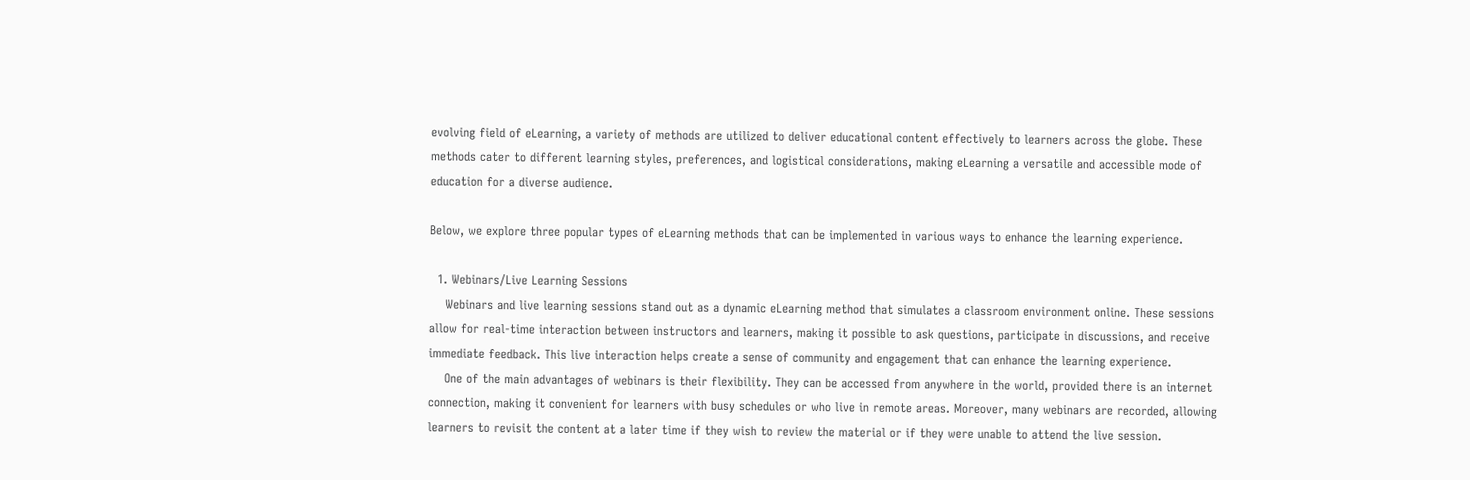evolving field of eLearning, a variety of methods are utilized to deliver educational content effectively to learners across the globe. These methods cater to different learning styles, preferences, and logistical considerations, making eLearning a versatile and accessible mode of education for a diverse audience.

Below, we explore three popular types of eLearning methods that can be implemented in various ways to enhance the learning experience.

  1. Webinars/Live Learning Sessions
    Webinars and live learning sessions stand out as a dynamic eLearning method that simulates a classroom environment online. These sessions allow for real-time interaction between instructors and learners, making it possible to ask questions, participate in discussions, and receive immediate feedback. This live interaction helps create a sense of community and engagement that can enhance the learning experience.
    One of the main advantages of webinars is their flexibility. They can be accessed from anywhere in the world, provided there is an internet connection, making it convenient for learners with busy schedules or who live in remote areas. Moreover, many webinars are recorded, allowing learners to revisit the content at a later time if they wish to review the material or if they were unable to attend the live session.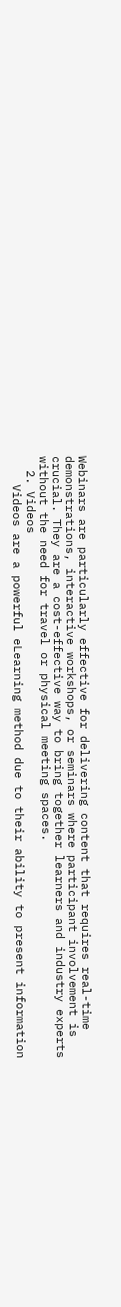Webinars are particularly effective for delivering content that requires real-time demonstrations, interactive workshops, or seminars where participant involvement is crucial. They are a cost-effective way to bring together learners and industry experts without the need for travel or physical meeting spaces.
  2. Videos
    Videos are a powerful eLearning method due to their ability to present information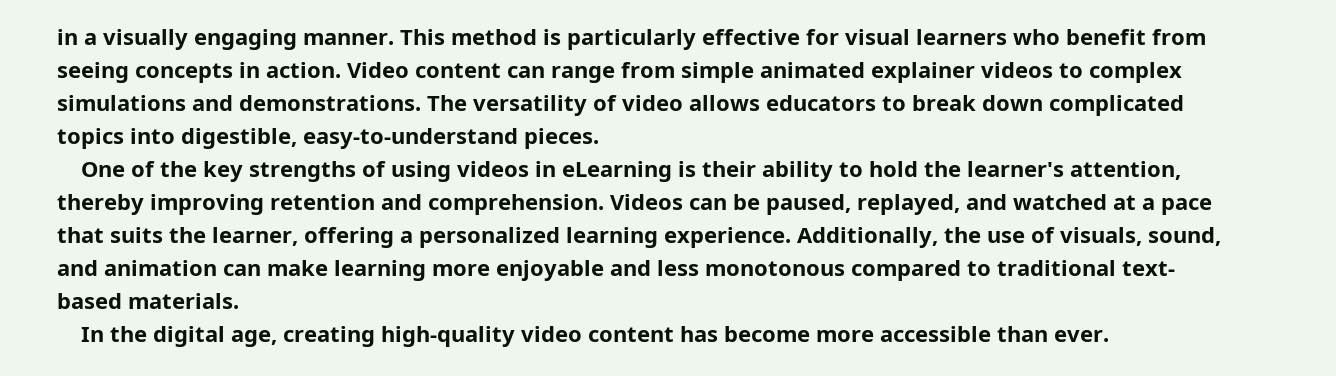in a visually engaging manner. This method is particularly effective for visual learners who benefit from seeing concepts in action. Video content can range from simple animated explainer videos to complex simulations and demonstrations. The versatility of video allows educators to break down complicated topics into digestible, easy-to-understand pieces.
    One of the key strengths of using videos in eLearning is their ability to hold the learner's attention, thereby improving retention and comprehension. Videos can be paused, replayed, and watched at a pace that suits the learner, offering a personalized learning experience. Additionally, the use of visuals, sound, and animation can make learning more enjoyable and less monotonous compared to traditional text-based materials.
    In the digital age, creating high-quality video content has become more accessible than ever.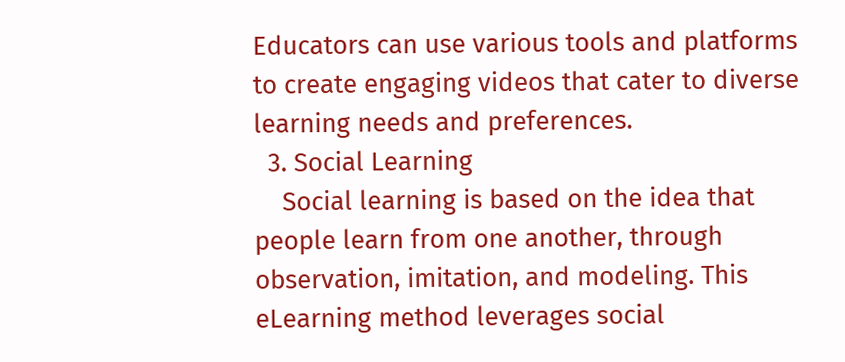Educators can use various tools and platforms to create engaging videos that cater to diverse learning needs and preferences.
  3. Social Learning
    Social learning is based on the idea that people learn from one another, through observation, imitation, and modeling. This eLearning method leverages social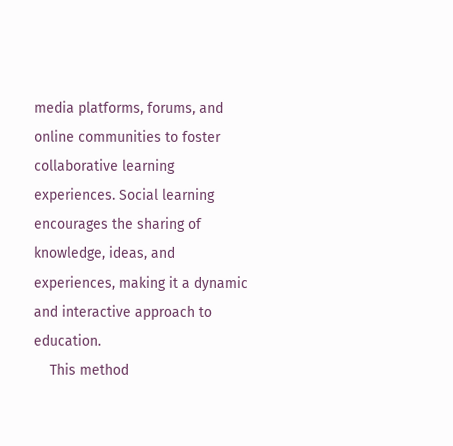media platforms, forums, and online communities to foster collaborative learning experiences. Social learning encourages the sharing of knowledge, ideas, and experiences, making it a dynamic and interactive approach to education.
    This method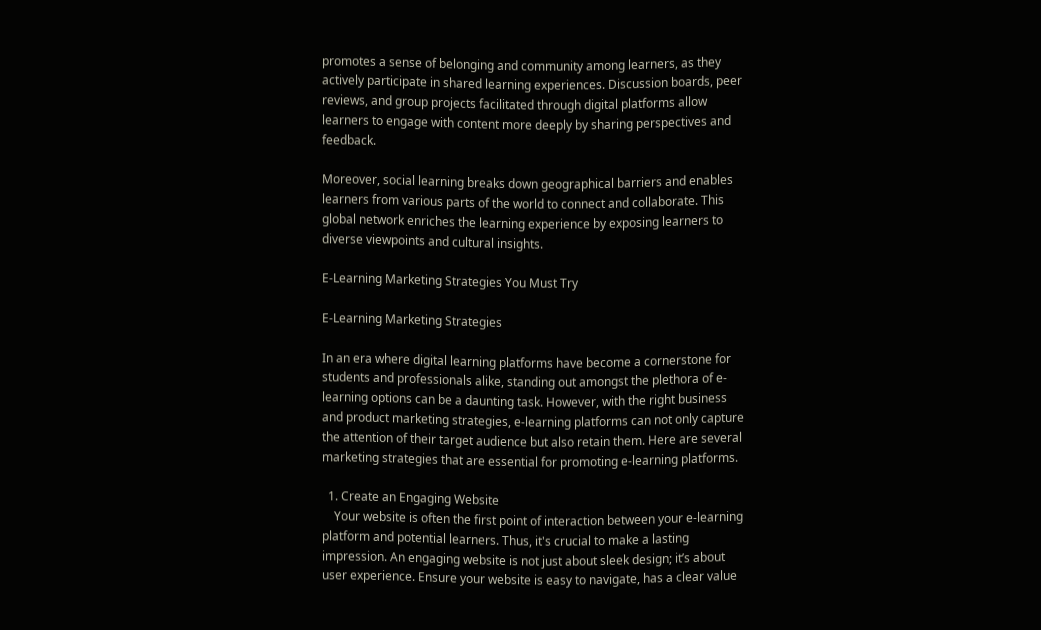promotes a sense of belonging and community among learners, as they actively participate in shared learning experiences. Discussion boards, peer reviews, and group projects facilitated through digital platforms allow learners to engage with content more deeply by sharing perspectives and feedback.

Moreover, social learning breaks down geographical barriers and enables learners from various parts of the world to connect and collaborate. This global network enriches the learning experience by exposing learners to diverse viewpoints and cultural insights.

E-Learning Marketing Strategies You Must Try

E-Learning Marketing Strategies

In an era where digital learning platforms have become a cornerstone for students and professionals alike, standing out amongst the plethora of e-learning options can be a daunting task. However, with the right business and product marketing strategies, e-learning platforms can not only capture the attention of their target audience but also retain them. Here are several marketing strategies that are essential for promoting e-learning platforms.

  1. Create an Engaging Website
    Your website is often the first point of interaction between your e-learning platform and potential learners. Thus, it's crucial to make a lasting impression. An engaging website is not just about sleek design; it’s about user experience. Ensure your website is easy to navigate, has a clear value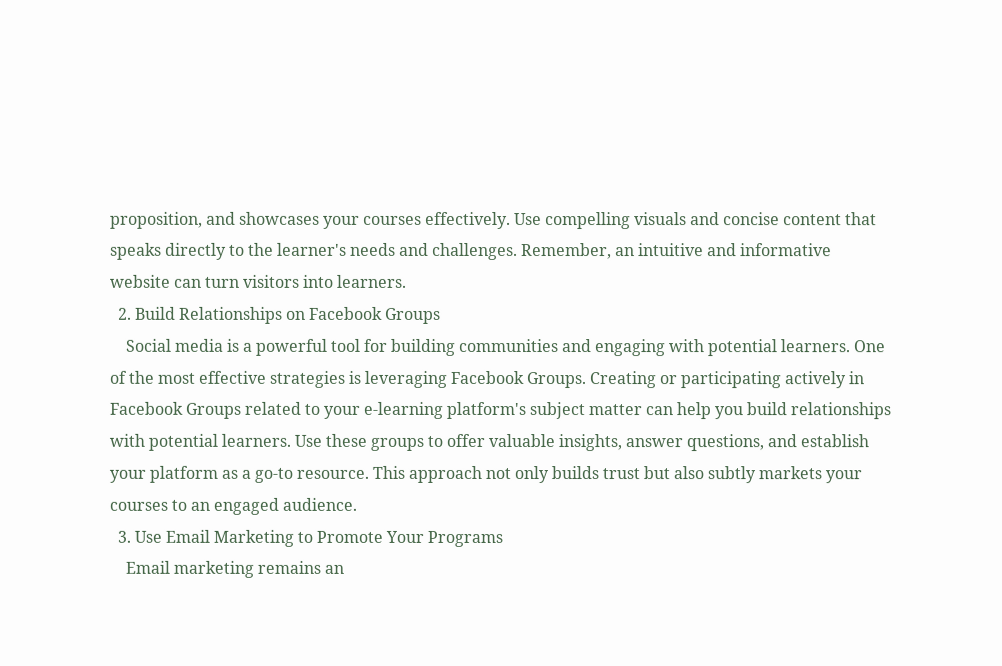proposition, and showcases your courses effectively. Use compelling visuals and concise content that speaks directly to the learner's needs and challenges. Remember, an intuitive and informative website can turn visitors into learners.
  2. Build Relationships on Facebook Groups
    Social media is a powerful tool for building communities and engaging with potential learners. One of the most effective strategies is leveraging Facebook Groups. Creating or participating actively in Facebook Groups related to your e-learning platform's subject matter can help you build relationships with potential learners. Use these groups to offer valuable insights, answer questions, and establish your platform as a go-to resource. This approach not only builds trust but also subtly markets your courses to an engaged audience.
  3. Use Email Marketing to Promote Your Programs
    Email marketing remains an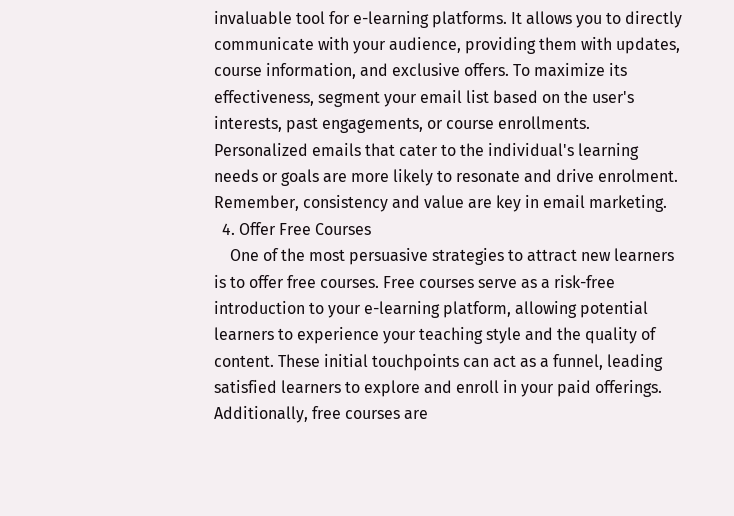invaluable tool for e-learning platforms. It allows you to directly communicate with your audience, providing them with updates, course information, and exclusive offers. To maximize its effectiveness, segment your email list based on the user's interests, past engagements, or course enrollments. Personalized emails that cater to the individual's learning needs or goals are more likely to resonate and drive enrolment. Remember, consistency and value are key in email marketing.
  4. Offer Free Courses
    One of the most persuasive strategies to attract new learners is to offer free courses. Free courses serve as a risk-free introduction to your e-learning platform, allowing potential learners to experience your teaching style and the quality of content. These initial touchpoints can act as a funnel, leading satisfied learners to explore and enroll in your paid offerings. Additionally, free courses are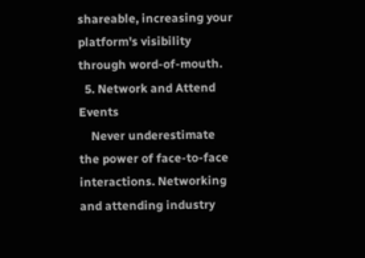shareable, increasing your platform's visibility through word-of-mouth.
  5. Network and Attend Events
    Never underestimate the power of face-to-face interactions. Networking and attending industry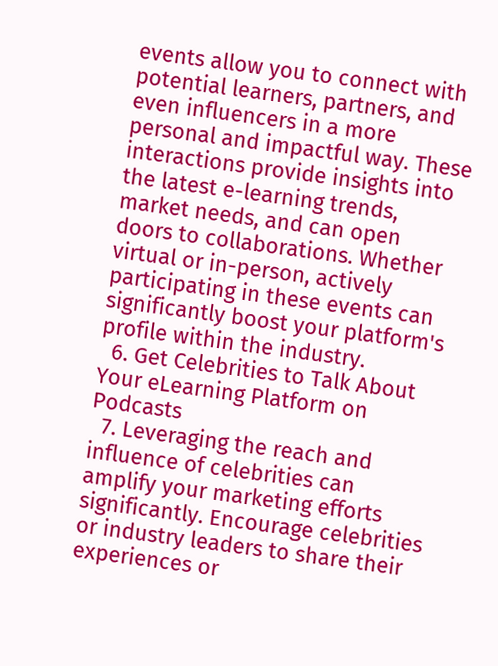events allow you to connect with potential learners, partners, and even influencers in a more personal and impactful way. These interactions provide insights into the latest e-learning trends, market needs, and can open doors to collaborations. Whether virtual or in-person, actively participating in these events can significantly boost your platform's profile within the industry.
  6. Get Celebrities to Talk About Your eLearning Platform on Podcasts
  7. Leveraging the reach and influence of celebrities can amplify your marketing efforts significantly. Encourage celebrities or industry leaders to share their experiences or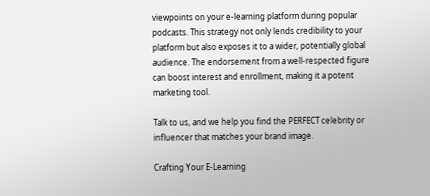viewpoints on your e-learning platform during popular podcasts. This strategy not only lends credibility to your platform but also exposes it to a wider, potentially global audience. The endorsement from a well-respected figure can boost interest and enrollment, making it a potent marketing tool.

Talk to us, and we help you find the PERFECT celebrity or influencer that matches your brand image.

Crafting Your E-Learning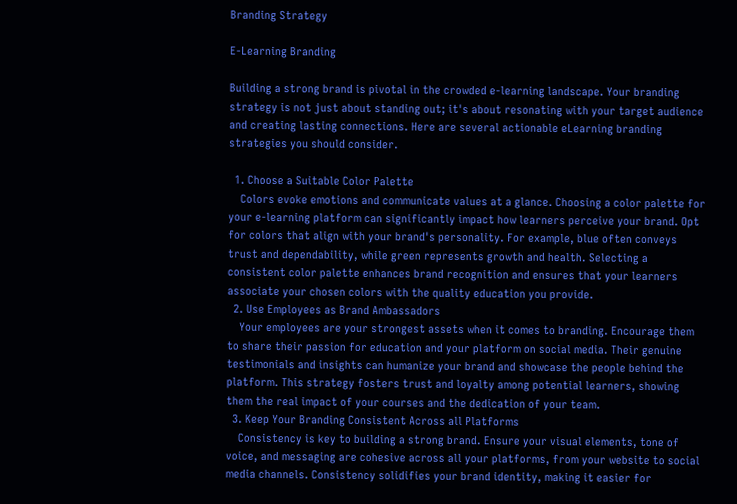Branding Strategy

E-Learning Branding

Building a strong brand is pivotal in the crowded e-learning landscape. Your branding strategy is not just about standing out; it's about resonating with your target audience and creating lasting connections. Here are several actionable eLearning branding strategies you should consider.

  1. Choose a Suitable Color Palette
    Colors evoke emotions and communicate values at a glance. Choosing a color palette for your e-learning platform can significantly impact how learners perceive your brand. Opt for colors that align with your brand's personality. For example, blue often conveys trust and dependability, while green represents growth and health. Selecting a consistent color palette enhances brand recognition and ensures that your learners associate your chosen colors with the quality education you provide.
  2. Use Employees as Brand Ambassadors
    Your employees are your strongest assets when it comes to branding. Encourage them to share their passion for education and your platform on social media. Their genuine testimonials and insights can humanize your brand and showcase the people behind the platform. This strategy fosters trust and loyalty among potential learners, showing them the real impact of your courses and the dedication of your team.
  3. Keep Your Branding Consistent Across all Platforms
    Consistency is key to building a strong brand. Ensure your visual elements, tone of voice, and messaging are cohesive across all your platforms, from your website to social media channels. Consistency solidifies your brand identity, making it easier for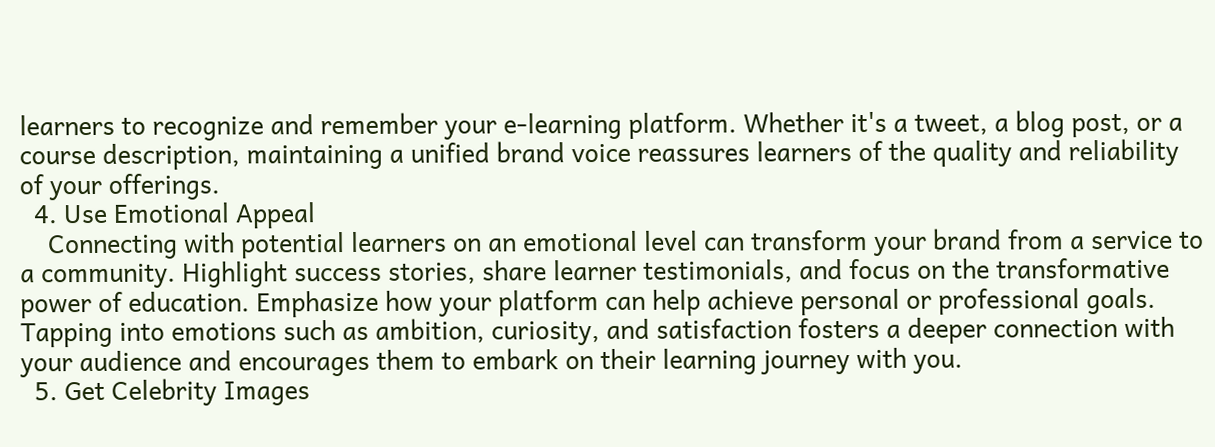learners to recognize and remember your e-learning platform. Whether it's a tweet, a blog post, or a course description, maintaining a unified brand voice reassures learners of the quality and reliability of your offerings.
  4. Use Emotional Appeal
    Connecting with potential learners on an emotional level can transform your brand from a service to a community. Highlight success stories, share learner testimonials, and focus on the transformative power of education. Emphasize how your platform can help achieve personal or professional goals. Tapping into emotions such as ambition, curiosity, and satisfaction fosters a deeper connection with your audience and encourages them to embark on their learning journey with you.
  5. Get Celebrity Images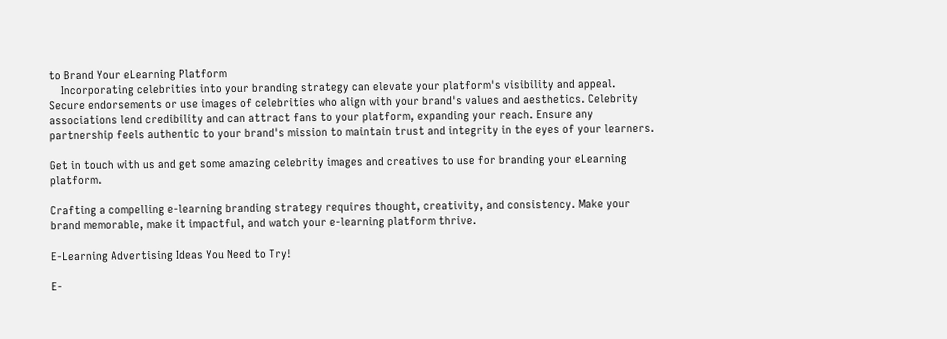to Brand Your eLearning Platform
    Incorporating celebrities into your branding strategy can elevate your platform's visibility and appeal. Secure endorsements or use images of celebrities who align with your brand's values and aesthetics. Celebrity associations lend credibility and can attract fans to your platform, expanding your reach. Ensure any partnership feels authentic to your brand's mission to maintain trust and integrity in the eyes of your learners.

Get in touch with us and get some amazing celebrity images and creatives to use for branding your eLearning platform.

Crafting a compelling e-learning branding strategy requires thought, creativity, and consistency. Make your brand memorable, make it impactful, and watch your e-learning platform thrive.

E-Learning Advertising Ideas You Need to Try!

E-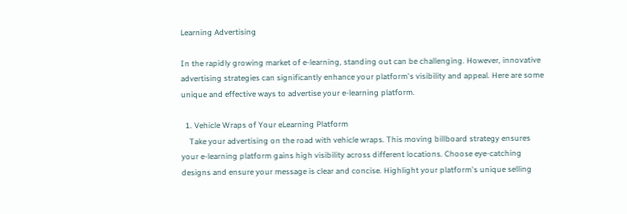Learning Advertising

In the rapidly growing market of e-learning, standing out can be challenging. However, innovative advertising strategies can significantly enhance your platform's visibility and appeal. Here are some unique and effective ways to advertise your e-learning platform.

  1. Vehicle Wraps of Your eLearning Platform
    Take your advertising on the road with vehicle wraps. This moving billboard strategy ensures your e-learning platform gains high visibility across different locations. Choose eye-catching designs and ensure your message is clear and concise. Highlight your platform's unique selling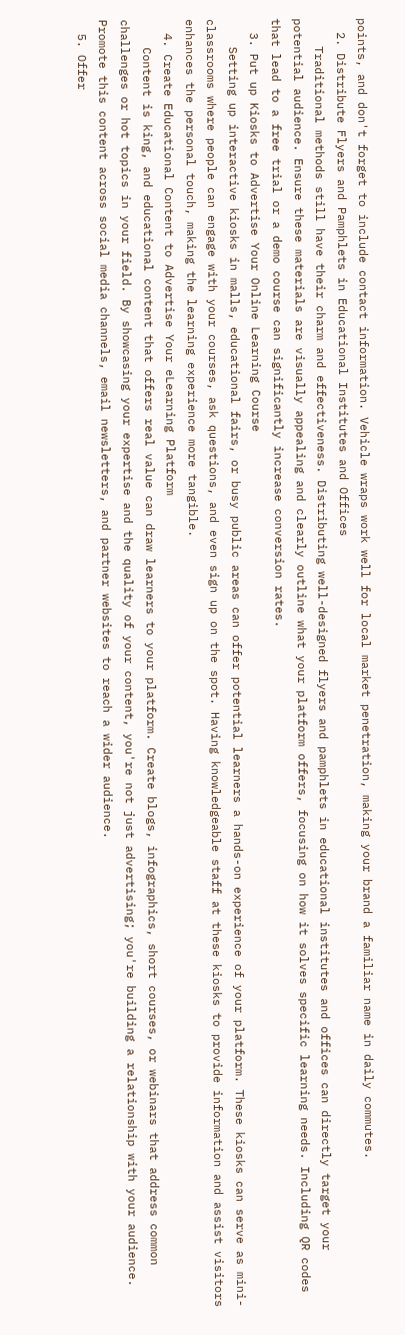points, and don't forget to include contact information. Vehicle wraps work well for local market penetration, making your brand a familiar name in daily commutes.
  2. Distribute Flyers and Pamphlets in Educational Institutes and Offices
    Traditional methods still have their charm and effectiveness. Distributing well-designed flyers and pamphlets in educational institutes and offices can directly target your potential audience. Ensure these materials are visually appealing and clearly outline what your platform offers, focusing on how it solves specific learning needs. Including QR codes that lead to a free trial or a demo course can significantly increase conversion rates.
  3. Put up Kiosks to Advertise Your Online Learning Course
    Setting up interactive kiosks in malls, educational fairs, or busy public areas can offer potential learners a hands-on experience of your platform. These kiosks can serve as mini-classrooms where people can engage with your courses, ask questions, and even sign up on the spot. Having knowledgeable staff at these kiosks to provide information and assist visitors enhances the personal touch, making the learning experience more tangible.
  4. Create Educational Content to Advertise Your eLearning Platform
    Content is king, and educational content that offers real value can draw learners to your platform. Create blogs, infographics, short courses, or webinars that address common challenges or hot topics in your field. By showcasing your expertise and the quality of your content, you're not just advertising; you're building a relationship with your audience. Promote this content across social media channels, email newsletters, and partner websites to reach a wider audience.
  5. Offer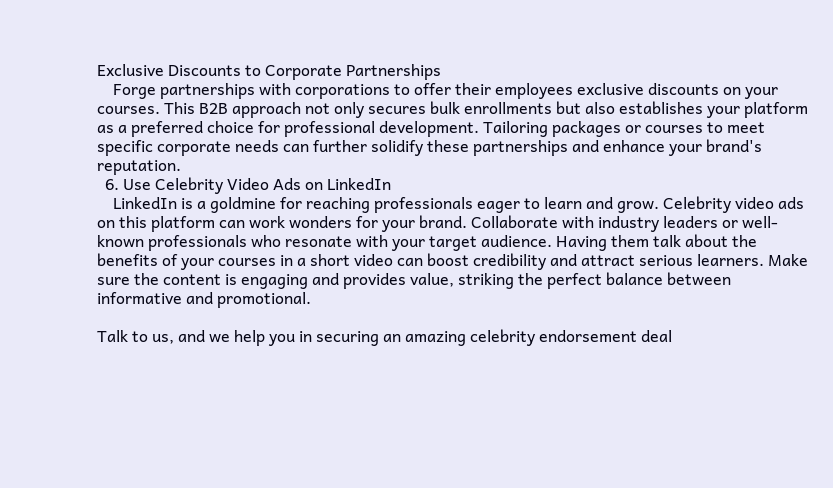Exclusive Discounts to Corporate Partnerships
    Forge partnerships with corporations to offer their employees exclusive discounts on your courses. This B2B approach not only secures bulk enrollments but also establishes your platform as a preferred choice for professional development. Tailoring packages or courses to meet specific corporate needs can further solidify these partnerships and enhance your brand's reputation.
  6. Use Celebrity Video Ads on LinkedIn
    LinkedIn is a goldmine for reaching professionals eager to learn and grow. Celebrity video ads on this platform can work wonders for your brand. Collaborate with industry leaders or well-known professionals who resonate with your target audience. Having them talk about the benefits of your courses in a short video can boost credibility and attract serious learners. Make sure the content is engaging and provides value, striking the perfect balance between informative and promotional.

Talk to us, and we help you in securing an amazing celebrity endorsement deal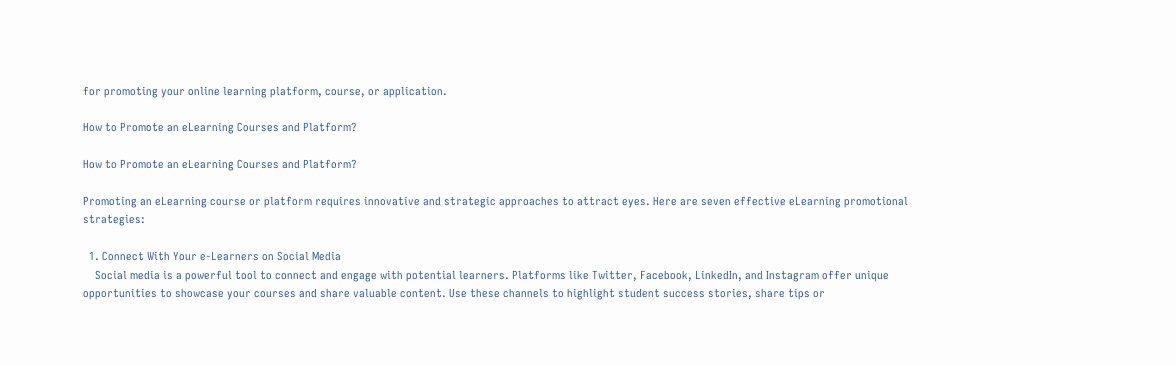for promoting your online learning platform, course, or application.

How to Promote an eLearning Courses and Platform?

How to Promote an eLearning Courses and Platform?

Promoting an eLearning course or platform requires innovative and strategic approaches to attract eyes. Here are seven effective eLearning promotional strategies:

  1. Connect With Your e-Learners on Social Media
    Social media is a powerful tool to connect and engage with potential learners. Platforms like Twitter, Facebook, LinkedIn, and Instagram offer unique opportunities to showcase your courses and share valuable content. Use these channels to highlight student success stories, share tips or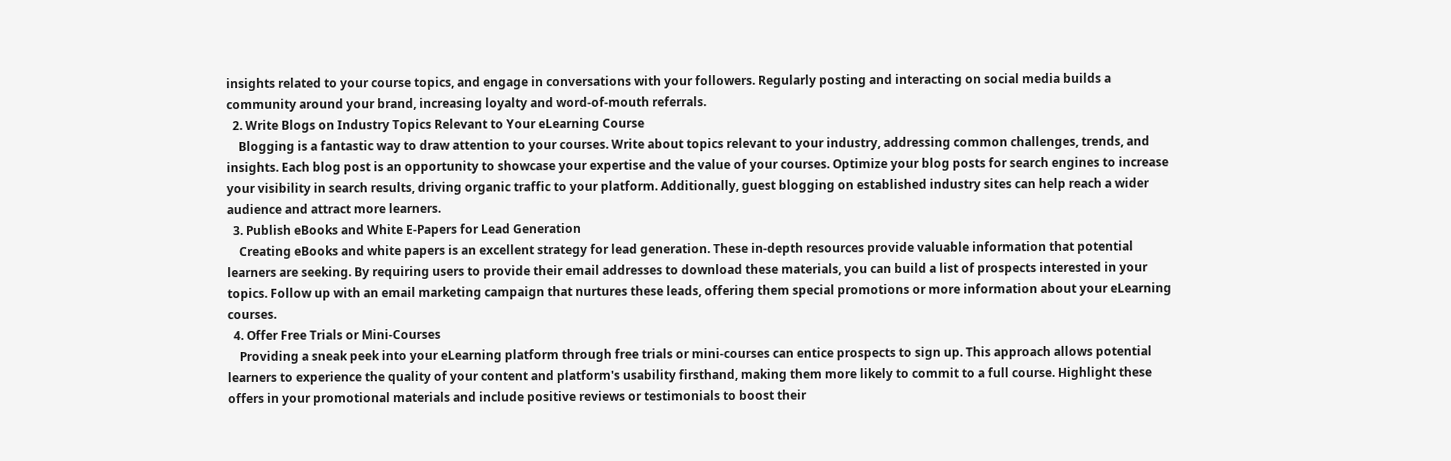insights related to your course topics, and engage in conversations with your followers. Regularly posting and interacting on social media builds a community around your brand, increasing loyalty and word-of-mouth referrals.
  2. Write Blogs on Industry Topics Relevant to Your eLearning Course
    Blogging is a fantastic way to draw attention to your courses. Write about topics relevant to your industry, addressing common challenges, trends, and insights. Each blog post is an opportunity to showcase your expertise and the value of your courses. Optimize your blog posts for search engines to increase your visibility in search results, driving organic traffic to your platform. Additionally, guest blogging on established industry sites can help reach a wider audience and attract more learners.
  3. Publish eBooks and White E-Papers for Lead Generation
    Creating eBooks and white papers is an excellent strategy for lead generation. These in-depth resources provide valuable information that potential learners are seeking. By requiring users to provide their email addresses to download these materials, you can build a list of prospects interested in your topics. Follow up with an email marketing campaign that nurtures these leads, offering them special promotions or more information about your eLearning courses.
  4. Offer Free Trials or Mini-Courses
    Providing a sneak peek into your eLearning platform through free trials or mini-courses can entice prospects to sign up. This approach allows potential learners to experience the quality of your content and platform's usability firsthand, making them more likely to commit to a full course. Highlight these offers in your promotional materials and include positive reviews or testimonials to boost their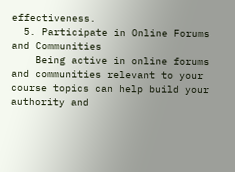effectiveness.
  5. Participate in Online Forums and Communities
    Being active in online forums and communities relevant to your course topics can help build your authority and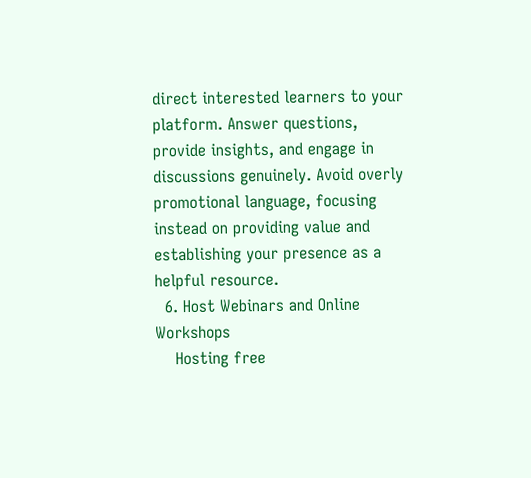direct interested learners to your platform. Answer questions, provide insights, and engage in discussions genuinely. Avoid overly promotional language, focusing instead on providing value and establishing your presence as a helpful resource.
  6. Host Webinars and Online Workshops
    Hosting free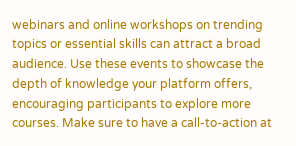webinars and online workshops on trending topics or essential skills can attract a broad audience. Use these events to showcase the depth of knowledge your platform offers, encouraging participants to explore more courses. Make sure to have a call-to-action at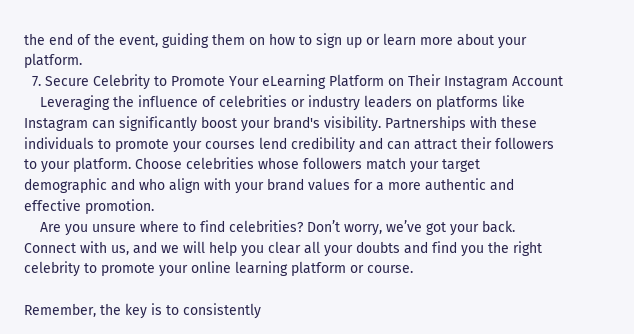the end of the event, guiding them on how to sign up or learn more about your platform.
  7. Secure Celebrity to Promote Your eLearning Platform on Their Instagram Account
    Leveraging the influence of celebrities or industry leaders on platforms like Instagram can significantly boost your brand's visibility. Partnerships with these individuals to promote your courses lend credibility and can attract their followers to your platform. Choose celebrities whose followers match your target demographic and who align with your brand values for a more authentic and effective promotion.
    Are you unsure where to find celebrities? Don’t worry, we’ve got your back. Connect with us, and we will help you clear all your doubts and find you the right celebrity to promote your online learning platform or course.

Remember, the key is to consistently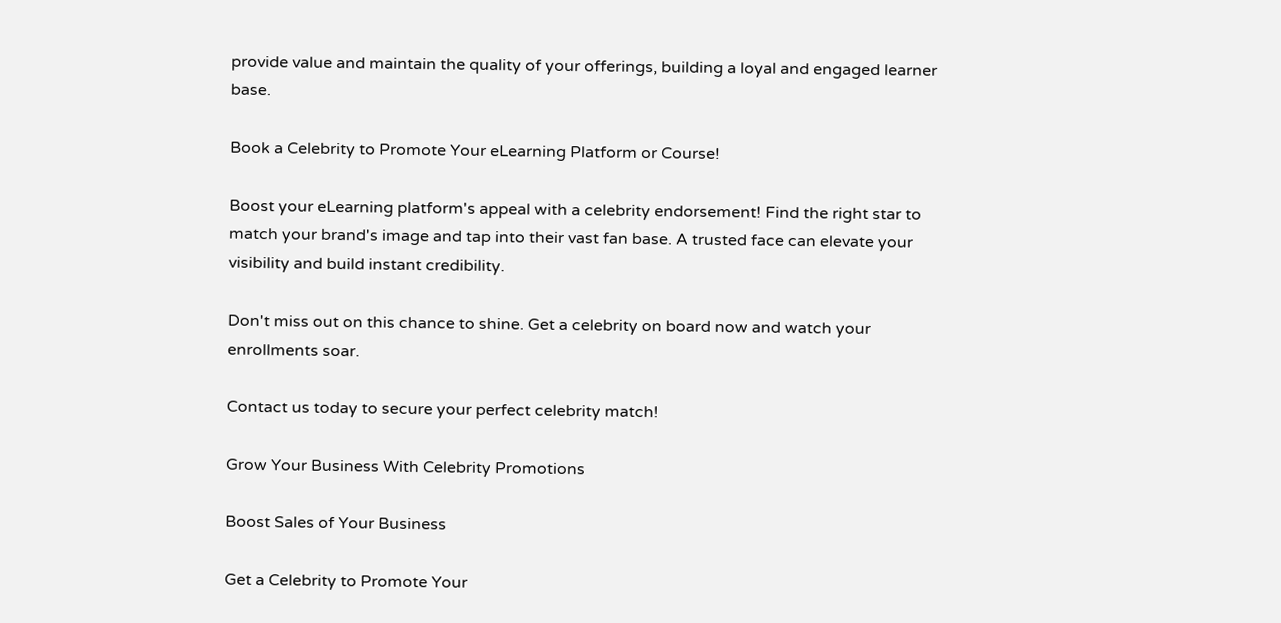provide value and maintain the quality of your offerings, building a loyal and engaged learner base.

Book a Celebrity to Promote Your eLearning Platform or Course!

Boost your eLearning platform's appeal with a celebrity endorsement! Find the right star to match your brand's image and tap into their vast fan base. A trusted face can elevate your visibility and build instant credibility.

Don't miss out on this chance to shine. Get a celebrity on board now and watch your enrollments soar.

Contact us today to secure your perfect celebrity match!

Grow Your Business With Celebrity Promotions

Boost Sales of Your Business

Get a Celebrity to Promote Your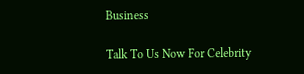Business

Talk To Us Now For Celebrity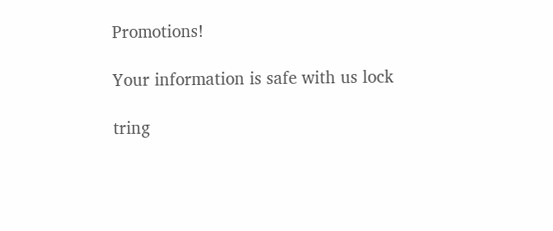Promotions!

Your information is safe with us lock

tring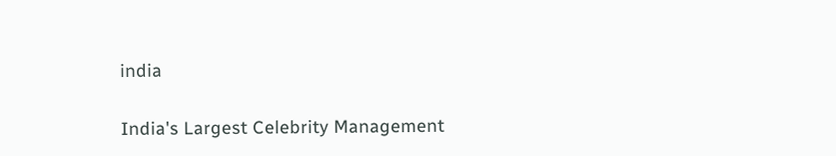india

India's Largest Celebrity Management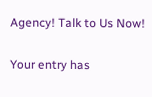Agency! Talk to Us Now!

Your entry has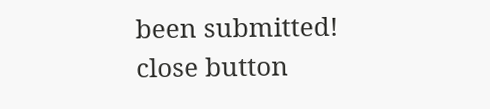been submitted!
close button